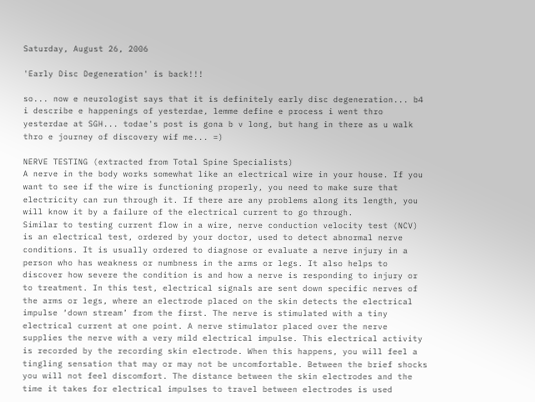Saturday, August 26, 2006

'Early Disc Degeneration' is back!!!

so... now e neurologist says that it is definitely early disc degeneration... b4 i describe e happenings of yesterdae, lemme define e process i went thro yesterdae at SGH... todae's post is gona b v long, but hang in there as u walk thro e journey of discovery wif me... =)

NERVE TESTING (extracted from Total Spine Specialists)
A nerve in the body works somewhat like an electrical wire in your house. If you want to see if the wire is functioning properly, you need to make sure that electricity can run through it. If there are any problems along its length, you will know it by a failure of the electrical current to go through.
Similar to testing current flow in a wire, nerve conduction velocity test (NCV) is an electrical test, ordered by your doctor, used to detect abnormal nerve conditions. It is usually ordered to diagnose or evaluate a nerve injury in a person who has weakness or numbness in the arms or legs. It also helps to discover how severe the condition is and how a nerve is responding to injury or to treatment. In this test, electrical signals are sent down specific nerves of the arms or legs, where an electrode placed on the skin detects the electrical impulse ‘down stream’ from the first. The nerve is stimulated with a tiny electrical current at one point. A nerve stimulator placed over the nerve supplies the nerve with a very mild electrical impulse. This electrical activity is recorded by the recording skin electrode. When this happens, you will feel a tingling sensation that may or may not be uncomfortable. Between the brief shocks you will not feel discomfort. The distance between the skin electrodes and the time it takes for electrical impulses to travel between electrodes is used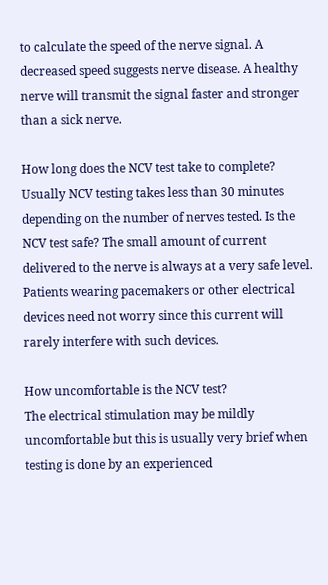to calculate the speed of the nerve signal. A decreased speed suggests nerve disease. A healthy nerve will transmit the signal faster and stronger than a sick nerve.

How long does the NCV test take to complete?
Usually NCV testing takes less than 30 minutes depending on the number of nerves tested. Is the NCV test safe? The small amount of current delivered to the nerve is always at a very safe level. Patients wearing pacemakers or other electrical devices need not worry since this current will rarely interfere with such devices.

How uncomfortable is the NCV test?
The electrical stimulation may be mildly uncomfortable but this is usually very brief when testing is done by an experienced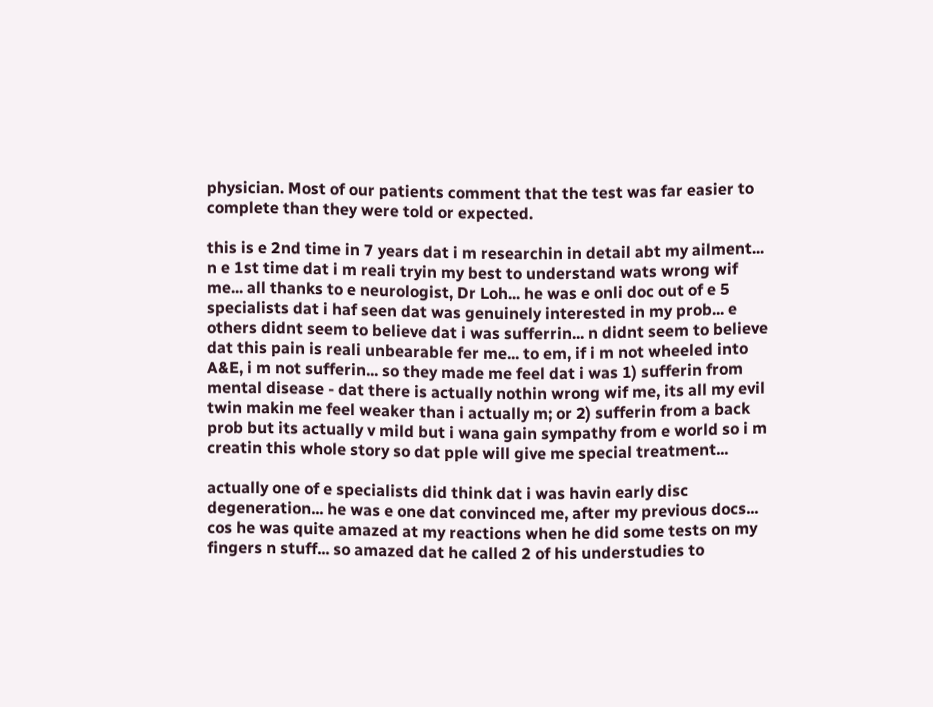physician. Most of our patients comment that the test was far easier to complete than they were told or expected.

this is e 2nd time in 7 years dat i m researchin in detail abt my ailment... n e 1st time dat i m reali tryin my best to understand wats wrong wif me... all thanks to e neurologist, Dr Loh... he was e onli doc out of e 5 specialists dat i haf seen dat was genuinely interested in my prob... e others didnt seem to believe dat i was sufferrin... n didnt seem to believe dat this pain is reali unbearable fer me... to em, if i m not wheeled into A&E, i m not sufferin... so they made me feel dat i was 1) sufferin from mental disease - dat there is actually nothin wrong wif me, its all my evil twin makin me feel weaker than i actually m; or 2) sufferin from a back prob but its actually v mild but i wana gain sympathy from e world so i m creatin this whole story so dat pple will give me special treatment...

actually one of e specialists did think dat i was havin early disc degeneration... he was e one dat convinced me, after my previous docs... cos he was quite amazed at my reactions when he did some tests on my fingers n stuff... so amazed dat he called 2 of his understudies to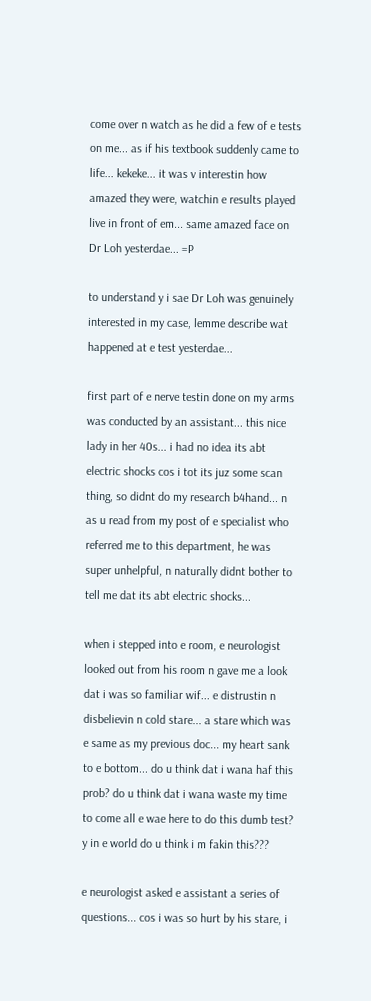come over n watch as he did a few of e tests on me... as if his textbook suddenly came to life... kekeke... it was v interestin how amazed they were, watchin e results played live in front of em... same amazed face on Dr Loh yesterdae... =P

to understand y i sae Dr Loh was genuinely interested in my case, lemme describe wat happened at e test yesterdae...

first part of e nerve testin done on my arms was conducted by an assistant... this nice lady in her 40s... i had no idea its abt electric shocks cos i tot its juz some scan thing, so didnt do my research b4hand... n as u read from my post of e specialist who referred me to this department, he was super unhelpful, n naturally didnt bother to tell me dat its abt electric shocks...

when i stepped into e room, e neurologist looked out from his room n gave me a look dat i was so familiar wif... e distrustin n disbelievin n cold stare... a stare which was e same as my previous doc... my heart sank to e bottom... do u think dat i wana haf this prob? do u think dat i wana waste my time to come all e wae here to do this dumb test? y in e world do u think i m fakin this???

e neurologist asked e assistant a series of questions... cos i was so hurt by his stare, i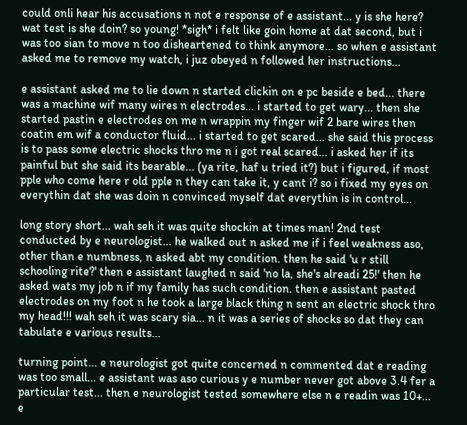could onli hear his accusations n not e response of e assistant... y is she here? wat test is she doin? so young! *sigh* i felt like goin home at dat second, but i was too sian to move n too disheartened to think anymore... so when e assistant asked me to remove my watch, i juz obeyed n followed her instructions...

e assistant asked me to lie down n started clickin on e pc beside e bed... there was a machine wif many wires n electrodes... i started to get wary... then she started pastin e electrodes on me n wrappin my finger wif 2 bare wires then coatin em wif a conductor fluid... i started to get scared... she said this process is to pass some electric shocks thro me n i got real scared... i asked her if its painful but she said its bearable... (ya rite, haf u tried it?) but i figured, if most pple who come here r old pple n they can take it, y cant i? so i fixed my eyes on everythin dat she was doin n convinced myself dat everythin is in control...

long story short... wah seh it was quite shockin at times man! 2nd test conducted by e neurologist... he walked out n asked me if i feel weakness aso, other than e numbness, n asked abt my condition. then he said 'u r still schooling rite?' then e assistant laughed n said 'no la, she's alreadi 25!' then he asked wats my job n if my family has such condition. then e assistant pasted electrodes on my foot n he took a large black thing n sent an electric shock thro my head!!! wah seh it was scary sia... n it was a series of shocks so dat they can tabulate e various results...

turning point... e neurologist got quite concerned n commented dat e reading was too small... e assistant was aso curious y e number never got above 3.4 fer a particular test... then e neurologist tested somewhere else n e readin was 10+... e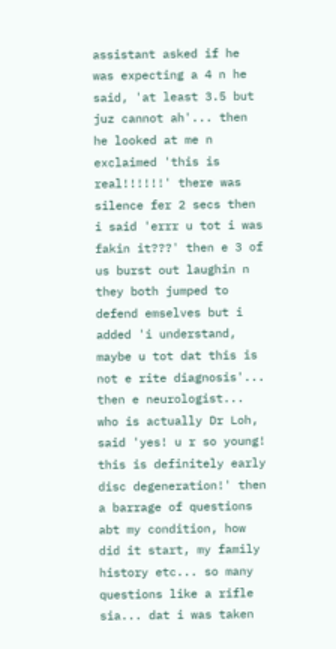assistant asked if he was expecting a 4 n he said, 'at least 3.5 but juz cannot ah'... then he looked at me n exclaimed 'this is real!!!!!!' there was silence fer 2 secs then i said 'errr u tot i was fakin it???' then e 3 of us burst out laughin n they both jumped to defend emselves but i added 'i understand, maybe u tot dat this is not e rite diagnosis'... then e neurologist... who is actually Dr Loh, said 'yes! u r so young! this is definitely early disc degeneration!' then a barrage of questions abt my condition, how did it start, my family history etc... so many questions like a rifle sia... dat i was taken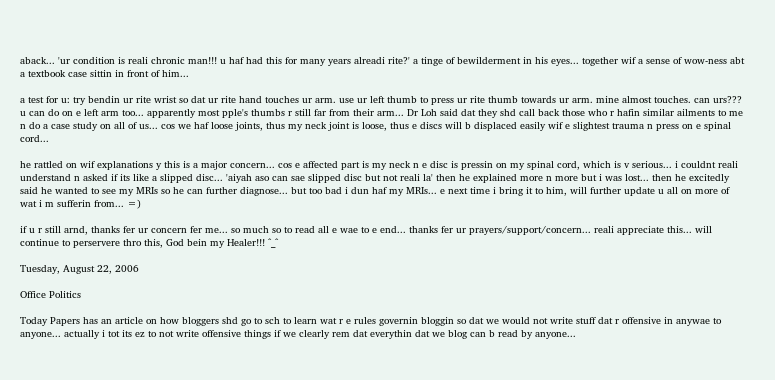aback... 'ur condition is reali chronic man!!! u haf had this for many years alreadi rite?' a tinge of bewilderment in his eyes... together wif a sense of wow-ness abt a textbook case sittin in front of him...

a test for u: try bendin ur rite wrist so dat ur rite hand touches ur arm. use ur left thumb to press ur rite thumb towards ur arm. mine almost touches. can urs??? u can do on e left arm too... apparently most pple's thumbs r still far from their arm... Dr Loh said dat they shd call back those who r hafin similar ailments to me n do a case study on all of us... cos we haf loose joints, thus my neck joint is loose, thus e discs will b displaced easily wif e slightest trauma n press on e spinal cord...

he rattled on wif explanations y this is a major concern... cos e affected part is my neck n e disc is pressin on my spinal cord, which is v serious... i couldnt reali understand n asked if its like a slipped disc... 'aiyah aso can sae slipped disc but not reali la' then he explained more n more but i was lost... then he excitedly said he wanted to see my MRIs so he can further diagnose... but too bad i dun haf my MRIs... e next time i bring it to him, will further update u all on more of wat i m sufferin from... =)

if u r still arnd, thanks fer ur concern fer me... so much so to read all e wae to e end... thanks fer ur prayers/support/concern... reali appreciate this... will continue to perservere thro this, God bein my Healer!!! ^_^

Tuesday, August 22, 2006

Office Politics

Today Papers has an article on how bloggers shd go to sch to learn wat r e rules governin bloggin so dat we would not write stuff dat r offensive in anywae to anyone... actually i tot its ez to not write offensive things if we clearly rem dat everythin dat we blog can b read by anyone...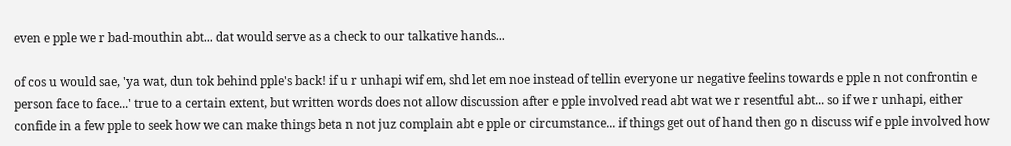even e pple we r bad-mouthin abt... dat would serve as a check to our talkative hands...

of cos u would sae, 'ya wat, dun tok behind pple's back! if u r unhapi wif em, shd let em noe instead of tellin everyone ur negative feelins towards e pple n not confrontin e person face to face...' true to a certain extent, but written words does not allow discussion after e pple involved read abt wat we r resentful abt... so if we r unhapi, either confide in a few pple to seek how we can make things beta n not juz complain abt e pple or circumstance... if things get out of hand then go n discuss wif e pple involved how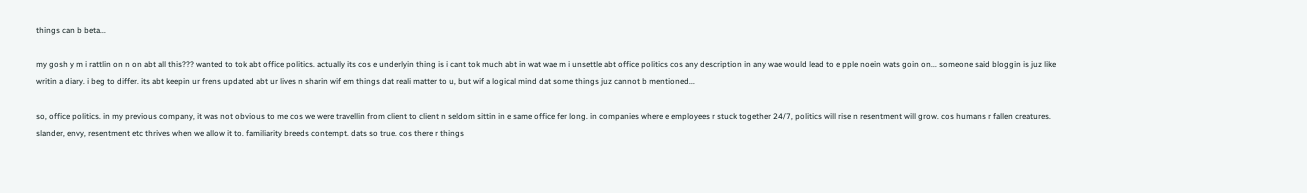things can b beta...

my gosh y m i rattlin on n on abt all this??? wanted to tok abt office politics. actually its cos e underlyin thing is i cant tok much abt in wat wae m i unsettle abt office politics cos any description in any wae would lead to e pple noein wats goin on... someone said bloggin is juz like writin a diary. i beg to differ. its abt keepin ur frens updated abt ur lives n sharin wif em things dat reali matter to u, but wif a logical mind dat some things juz cannot b mentioned...

so, office politics. in my previous company, it was not obvious to me cos we were travellin from client to client n seldom sittin in e same office fer long. in companies where e employees r stuck together 24/7, politics will rise n resentment will grow. cos humans r fallen creatures. slander, envy, resentment etc thrives when we allow it to. familiarity breeds contempt. dats so true. cos there r things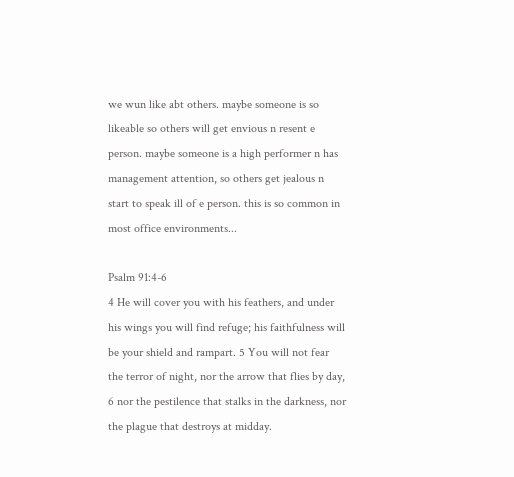we wun like abt others. maybe someone is so likeable so others will get envious n resent e person. maybe someone is a high performer n has management attention, so others get jealous n start to speak ill of e person. this is so common in most office environments...

Psalm 91:4-6
4 He will cover you with his feathers, and under his wings you will find refuge; his faithfulness will be your shield and rampart. 5 You will not fear the terror of night, nor the arrow that flies by day, 6 nor the pestilence that stalks in the darkness, nor the plague that destroys at midday.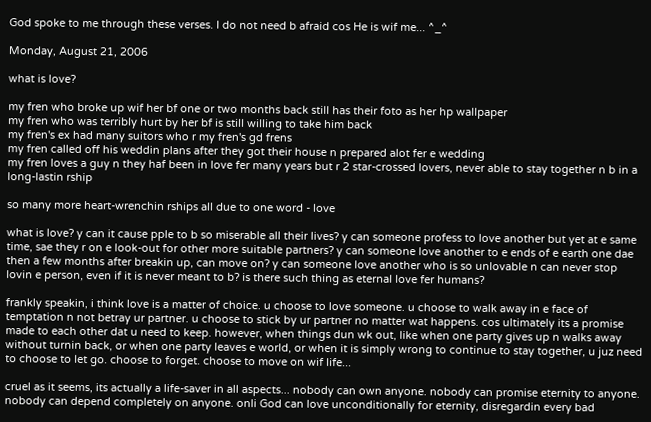God spoke to me through these verses. I do not need b afraid cos He is wif me... ^_^

Monday, August 21, 2006

what is love?

my fren who broke up wif her bf one or two months back still has their foto as her hp wallpaper
my fren who was terribly hurt by her bf is still willing to take him back
my fren's ex had many suitors who r my fren's gd frens
my fren called off his weddin plans after they got their house n prepared alot fer e wedding
my fren loves a guy n they haf been in love fer many years but r 2 star-crossed lovers, never able to stay together n b in a long-lastin rship

so many more heart-wrenchin rships all due to one word - love

what is love? y can it cause pple to b so miserable all their lives? y can someone profess to love another but yet at e same time, sae they r on e look-out for other more suitable partners? y can someone love another to e ends of e earth one dae then a few months after breakin up, can move on? y can someone love another who is so unlovable n can never stop lovin e person, even if it is never meant to b? is there such thing as eternal love fer humans?

frankly speakin, i think love is a matter of choice. u choose to love someone. u choose to walk away in e face of temptation n not betray ur partner. u choose to stick by ur partner no matter wat happens. cos ultimately its a promise made to each other dat u need to keep. however, when things dun wk out, like when one party gives up n walks away without turnin back, or when one party leaves e world, or when it is simply wrong to continue to stay together, u juz need to choose to let go. choose to forget. choose to move on wif life...

cruel as it seems, its actually a life-saver in all aspects... nobody can own anyone. nobody can promise eternity to anyone. nobody can depend completely on anyone. onli God can love unconditionally for eternity, disregardin every bad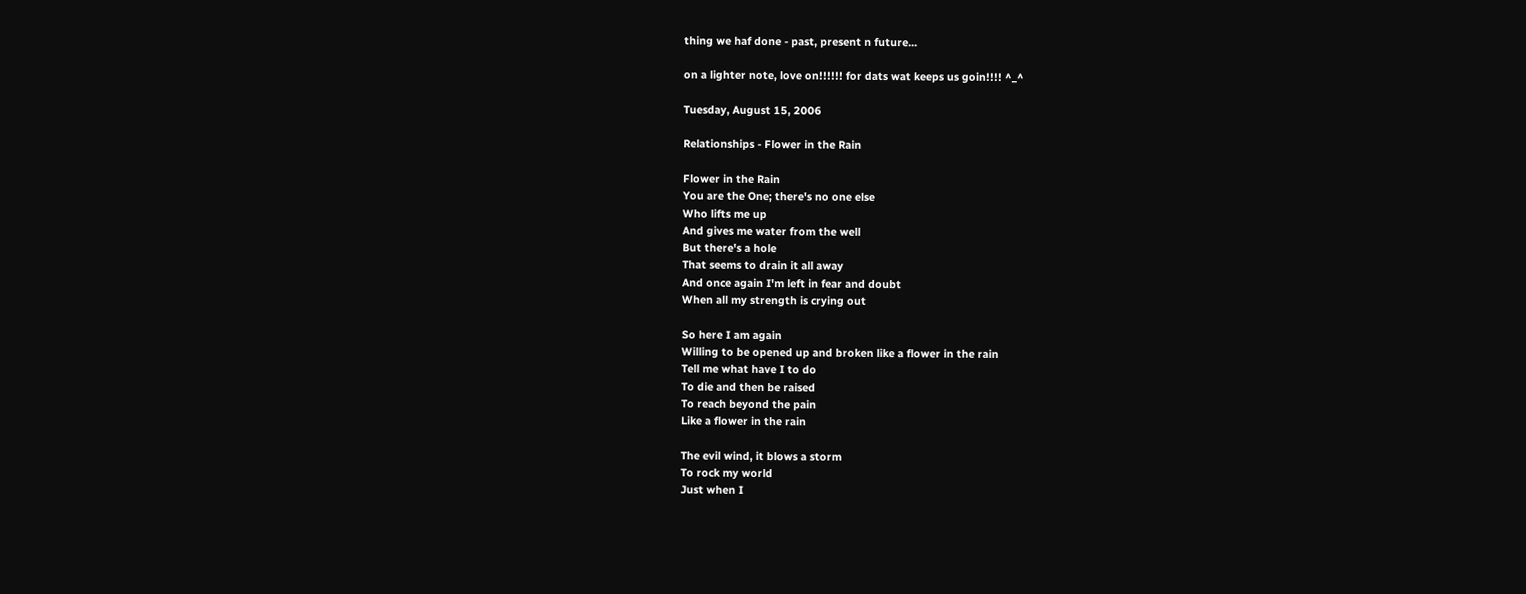thing we haf done - past, present n future...

on a lighter note, love on!!!!!! for dats wat keeps us goin!!!! ^_^

Tuesday, August 15, 2006

Relationships - Flower in the Rain

Flower in the Rain
You are the One; there's no one else
Who lifts me up
And gives me water from the well
But there's a hole
That seems to drain it all away
And once again I'm left in fear and doubt
When all my strength is crying out

So here I am again
Willing to be opened up and broken like a flower in the rain
Tell me what have I to do
To die and then be raised
To reach beyond the pain
Like a flower in the rain

The evil wind, it blows a storm
To rock my world
Just when I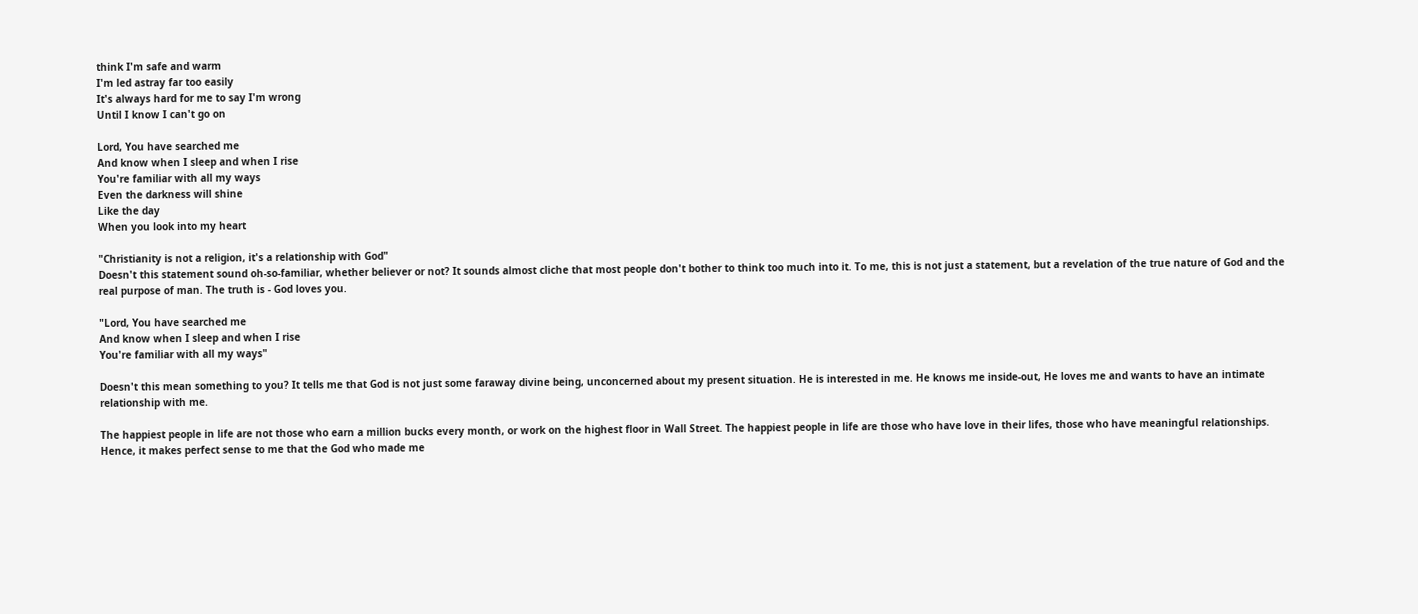think I'm safe and warm
I'm led astray far too easily
It's always hard for me to say I'm wrong
Until I know I can't go on

Lord, You have searched me
And know when I sleep and when I rise
You're familiar with all my ways
Even the darkness will shine
Like the day
When you look into my heart

"Christianity is not a religion, it's a relationship with God"
Doesn't this statement sound oh-so-familiar, whether believer or not? It sounds almost cliche that most people don't bother to think too much into it. To me, this is not just a statement, but a revelation of the true nature of God and the real purpose of man. The truth is - God loves you.

"Lord, You have searched me
And know when I sleep and when I rise
You're familiar with all my ways"

Doesn't this mean something to you? It tells me that God is not just some faraway divine being, unconcerned about my present situation. He is interested in me. He knows me inside-out, He loves me and wants to have an intimate relationship with me.

The happiest people in life are not those who earn a million bucks every month, or work on the highest floor in Wall Street. The happiest people in life are those who have love in their lifes, those who have meaningful relationships. Hence, it makes perfect sense to me that the God who made me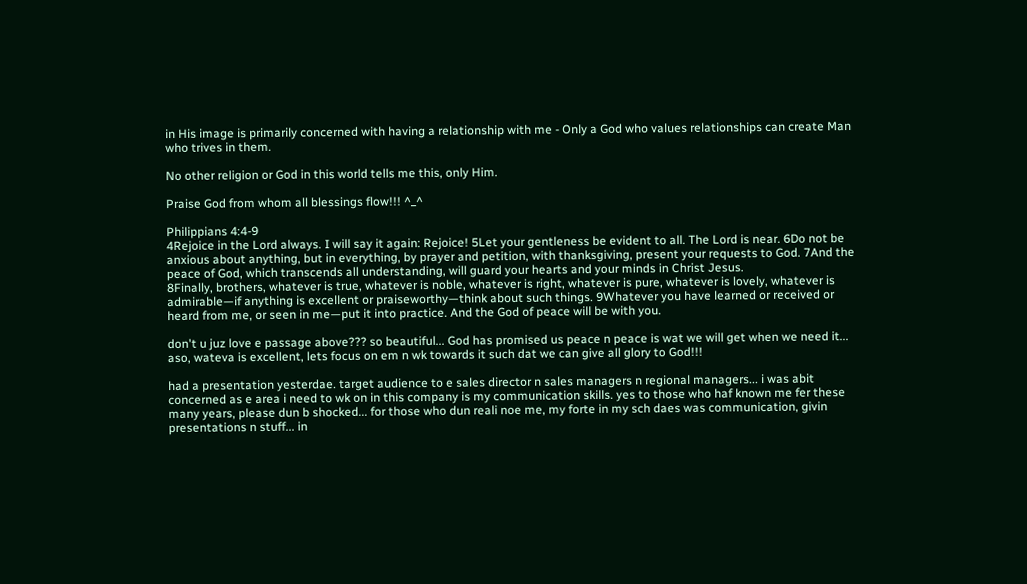in His image is primarily concerned with having a relationship with me - Only a God who values relationships can create Man who trives in them.

No other religion or God in this world tells me this, only Him.

Praise God from whom all blessings flow!!! ^_^

Philippians 4:4-9
4Rejoice in the Lord always. I will say it again: Rejoice! 5Let your gentleness be evident to all. The Lord is near. 6Do not be anxious about anything, but in everything, by prayer and petition, with thanksgiving, present your requests to God. 7And the peace of God, which transcends all understanding, will guard your hearts and your minds in Christ Jesus.
8Finally, brothers, whatever is true, whatever is noble, whatever is right, whatever is pure, whatever is lovely, whatever is admirable—if anything is excellent or praiseworthy—think about such things. 9Whatever you have learned or received or heard from me, or seen in me—put it into practice. And the God of peace will be with you.

don't u juz love e passage above??? so beautiful... God has promised us peace n peace is wat we will get when we need it... aso, wateva is excellent, lets focus on em n wk towards it such dat we can give all glory to God!!!

had a presentation yesterdae. target audience to e sales director n sales managers n regional managers... i was abit concerned as e area i need to wk on in this company is my communication skills. yes to those who haf known me fer these many years, please dun b shocked... for those who dun reali noe me, my forte in my sch daes was communication, givin presentations n stuff... in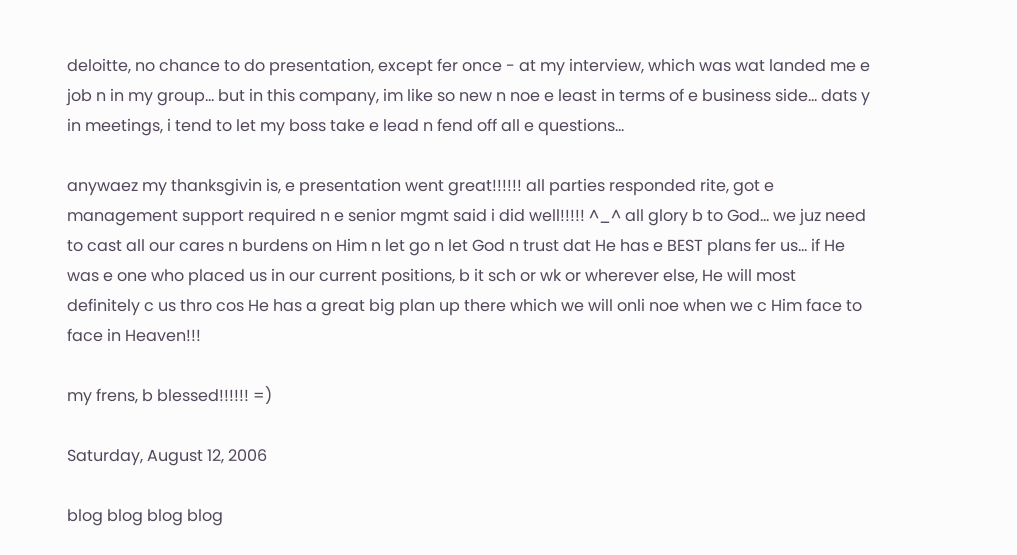deloitte, no chance to do presentation, except fer once - at my interview, which was wat landed me e job n in my group... but in this company, im like so new n noe e least in terms of e business side... dats y in meetings, i tend to let my boss take e lead n fend off all e questions...

anywaez my thanksgivin is, e presentation went great!!!!!! all parties responded rite, got e management support required n e senior mgmt said i did well!!!!! ^_^ all glory b to God... we juz need to cast all our cares n burdens on Him n let go n let God n trust dat He has e BEST plans fer us... if He was e one who placed us in our current positions, b it sch or wk or wherever else, He will most definitely c us thro cos He has a great big plan up there which we will onli noe when we c Him face to face in Heaven!!!

my frens, b blessed!!!!!! =)

Saturday, August 12, 2006

blog blog blog blog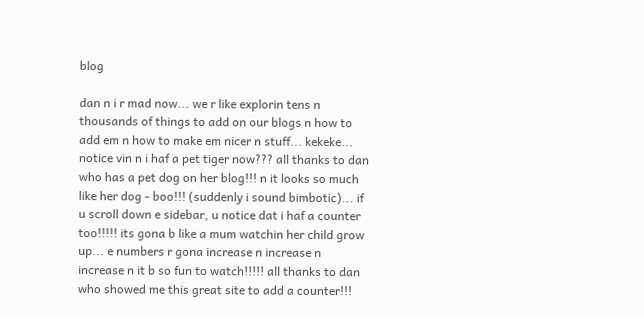blog

dan n i r mad now... we r like explorin tens n thousands of things to add on our blogs n how to add em n how to make em nicer n stuff... kekeke... notice vin n i haf a pet tiger now??? all thanks to dan who has a pet dog on her blog!!! n it looks so much like her dog - boo!!! (suddenly i sound bimbotic)... if u scroll down e sidebar, u notice dat i haf a counter too!!!!! its gona b like a mum watchin her child grow up... e numbers r gona increase n increase n increase n it b so fun to watch!!!!! all thanks to dan who showed me this great site to add a counter!!!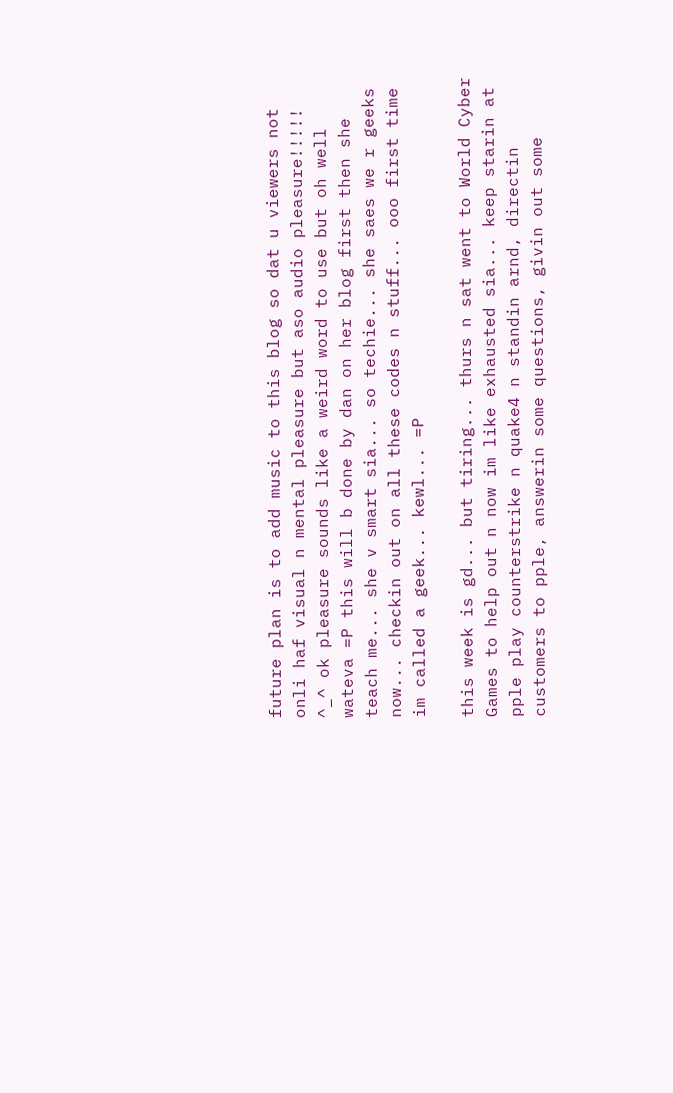future plan is to add music to this blog so dat u viewers not onli haf visual n mental pleasure but aso audio pleasure!!!!! ^_^ ok pleasure sounds like a weird word to use but oh well wateva =P this will b done by dan on her blog first then she teach me... she v smart sia... so techie... she saes we r geeks now... checkin out on all these codes n stuff... ooo first time im called a geek... kewl... =P

this week is gd... but tiring... thurs n sat went to World Cyber Games to help out n now im like exhausted sia... keep starin at pple play counterstrike n quake4 n standin arnd, directin customers to pple, answerin some questions, givin out some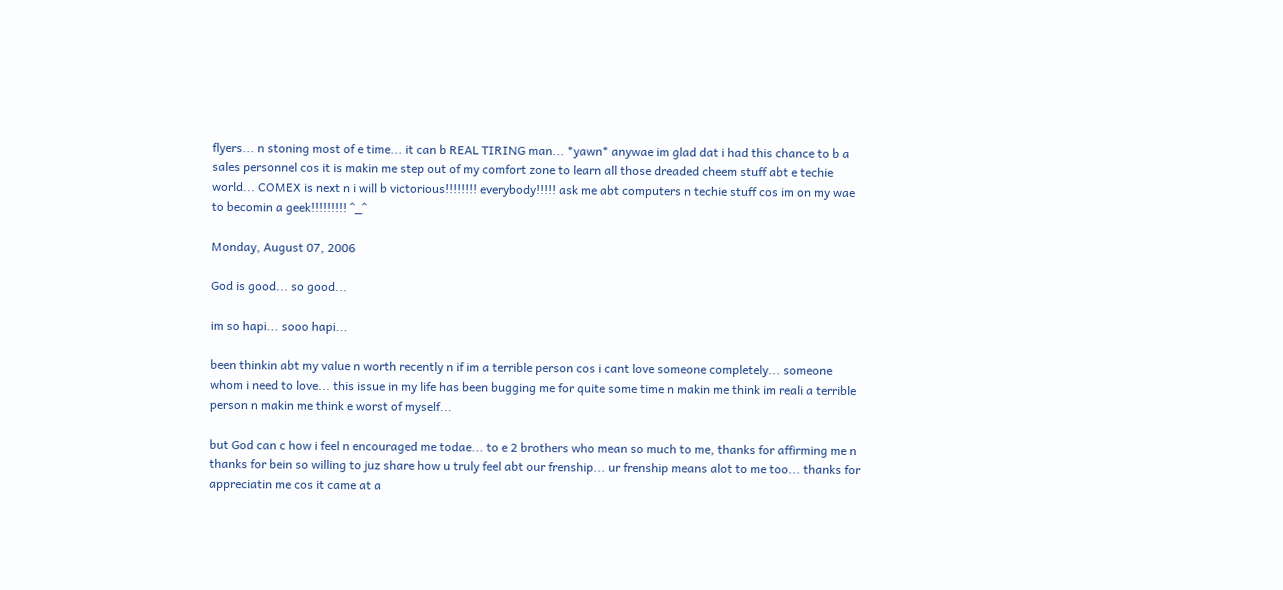flyers... n stoning most of e time... it can b REAL TIRING man... *yawn* anywae im glad dat i had this chance to b a sales personnel cos it is makin me step out of my comfort zone to learn all those dreaded cheem stuff abt e techie world... COMEX is next n i will b victorious!!!!!!!! everybody!!!!! ask me abt computers n techie stuff cos im on my wae to becomin a geek!!!!!!!!! ^_^

Monday, August 07, 2006

God is good... so good...

im so hapi... sooo hapi...

been thinkin abt my value n worth recently n if im a terrible person cos i cant love someone completely... someone whom i need to love... this issue in my life has been bugging me for quite some time n makin me think im reali a terrible person n makin me think e worst of myself...

but God can c how i feel n encouraged me todae... to e 2 brothers who mean so much to me, thanks for affirming me n thanks for bein so willing to juz share how u truly feel abt our frenship... ur frenship means alot to me too... thanks for appreciatin me cos it came at a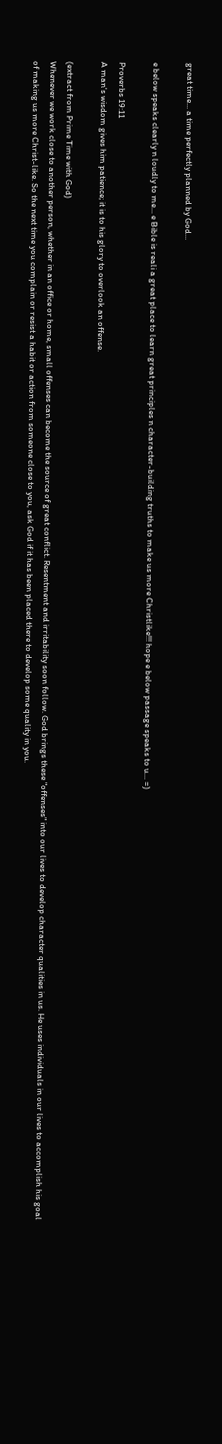great time... a time perfectly planned by God...

e below speaks clearly n loudly to me... e Bible is reali a great place to learn great principles n character-building truths to make us more Christlike!!! hope e below passage speaks to u... =)

Proverbs 19:11
A man's wisdom gives him patience; it is to his glory to overlook an offense.

(extract from Prime Time with God)
Whenever we work close to another person, whether in an office or home, small offenses can become the source of great conflict. Resentment and irritability soon follow. God brings these "offenses" into our lives to develop character qualities in us. He uses individuals in our lives to accomplish his goal of making us more Christ-like. So the next time you complain or resist a habit or action from someone close to you, ask God if it has been placed there to develop some quality in you.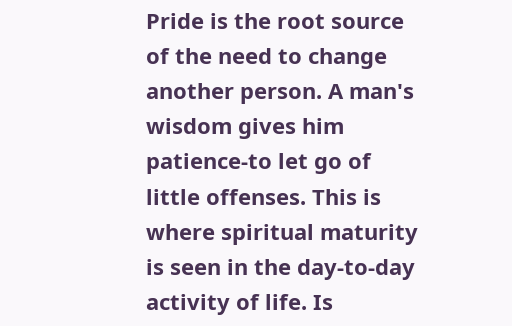Pride is the root source of the need to change another person. A man's wisdom gives him patience-to let go of little offenses. This is where spiritual maturity is seen in the day-to-day activity of life. Is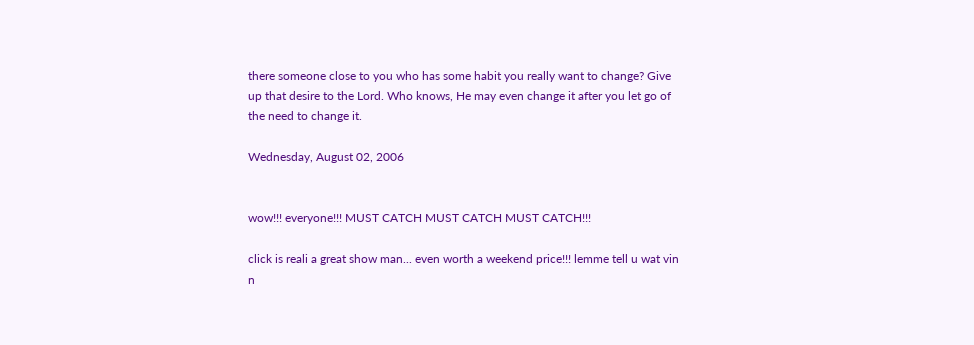there someone close to you who has some habit you really want to change? Give up that desire to the Lord. Who knows, He may even change it after you let go of the need to change it.

Wednesday, August 02, 2006


wow!!! everyone!!! MUST CATCH MUST CATCH MUST CATCH!!!

click is reali a great show man... even worth a weekend price!!! lemme tell u wat vin n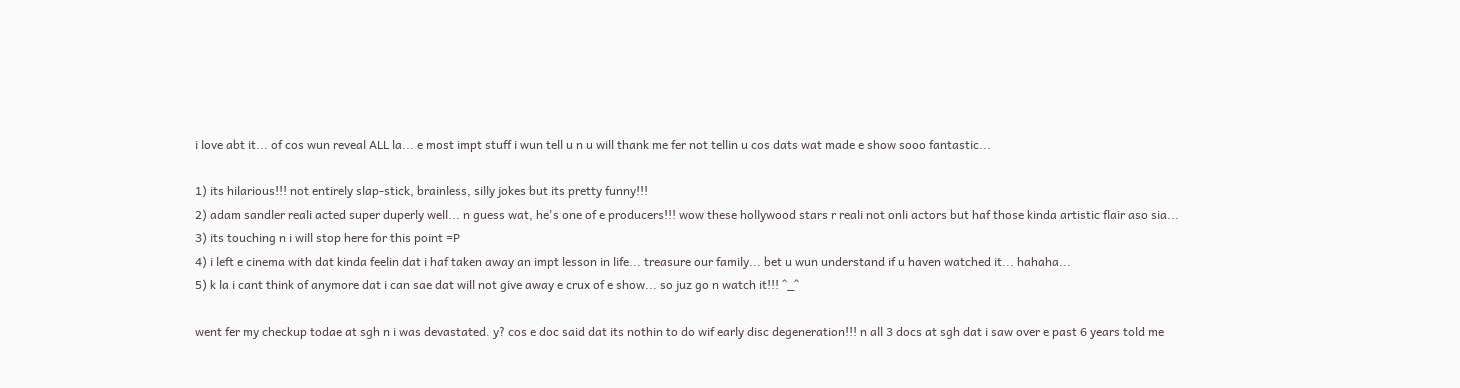i love abt it... of cos wun reveal ALL la... e most impt stuff i wun tell u n u will thank me fer not tellin u cos dats wat made e show sooo fantastic...

1) its hilarious!!! not entirely slap-stick, brainless, silly jokes but its pretty funny!!!
2) adam sandler reali acted super duperly well... n guess wat, he's one of e producers!!! wow these hollywood stars r reali not onli actors but haf those kinda artistic flair aso sia...
3) its touching n i will stop here for this point =P
4) i left e cinema with dat kinda feelin dat i haf taken away an impt lesson in life... treasure our family... bet u wun understand if u haven watched it... hahaha...
5) k la i cant think of anymore dat i can sae dat will not give away e crux of e show... so juz go n watch it!!! ^_^

went fer my checkup todae at sgh n i was devastated. y? cos e doc said dat its nothin to do wif early disc degeneration!!! n all 3 docs at sgh dat i saw over e past 6 years told me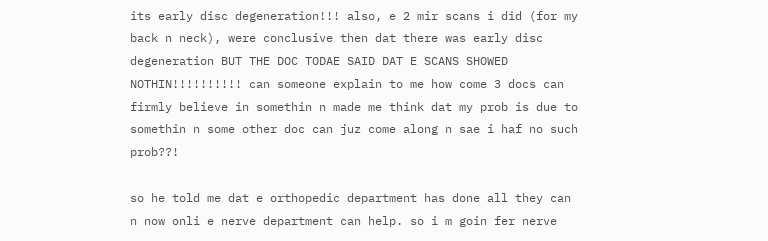its early disc degeneration!!! also, e 2 mir scans i did (for my back n neck), were conclusive then dat there was early disc degeneration BUT THE DOC TODAE SAID DAT E SCANS SHOWED NOTHIN!!!!!!!!!! can someone explain to me how come 3 docs can firmly believe in somethin n made me think dat my prob is due to somethin n some other doc can juz come along n sae i haf no such prob??!

so he told me dat e orthopedic department has done all they can n now onli e nerve department can help. so i m goin fer nerve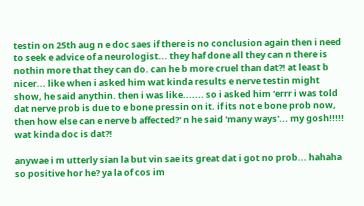testin on 25th aug n e doc saes if there is no conclusion again then i need to seek e advice of a neurologist... they haf done all they can n there is nothin more that they can do. can he b more cruel than dat?! at least b nicer... like when i asked him wat kinda results e nerve testin might show, he said anythin. then i was like....... so i asked him 'errr i was told dat nerve prob is due to e bone pressin on it. if its not e bone prob now, then how else can e nerve b affected?' n he said 'many ways'... my gosh!!!!! wat kinda doc is dat?!

anywae i m utterly sian la but vin sae its great dat i got no prob... hahaha so positive hor he? ya la of cos im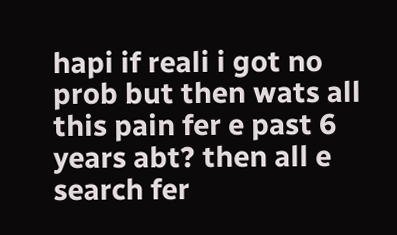hapi if reali i got no prob but then wats all this pain fer e past 6 years abt? then all e search fer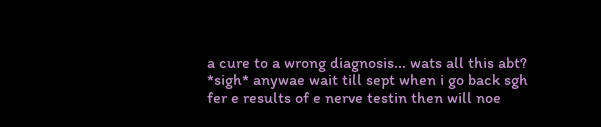a cure to a wrong diagnosis... wats all this abt? *sigh* anywae wait till sept when i go back sgh fer e results of e nerve testin then will noe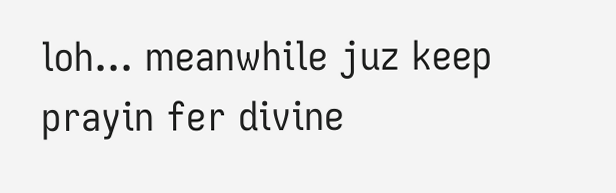loh... meanwhile juz keep prayin fer divine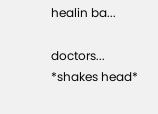healin ba...

doctors... *shakes head*